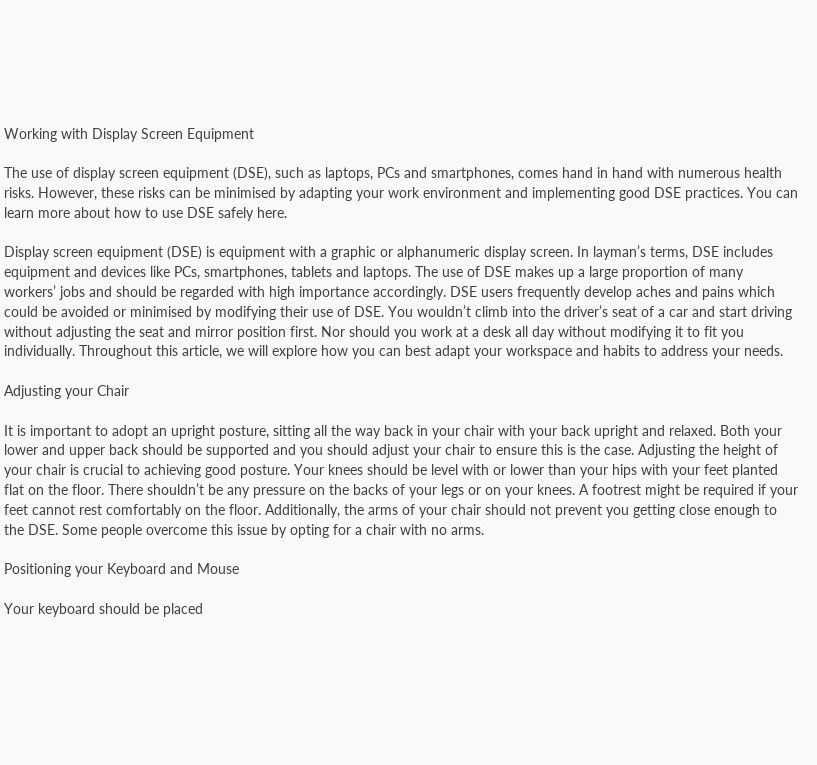Working with Display Screen Equipment

The use of display screen equipment (DSE), such as laptops, PCs and smartphones, comes hand in hand with numerous health risks. However, these risks can be minimised by adapting your work environment and implementing good DSE practices. You can learn more about how to use DSE safely here.

Display screen equipment (DSE) is equipment with a graphic or alphanumeric display screen. In layman’s terms, DSE includes equipment and devices like PCs, smartphones, tablets and laptops. The use of DSE makes up a large proportion of many workers’ jobs and should be regarded with high importance accordingly. DSE users frequently develop aches and pains which could be avoided or minimised by modifying their use of DSE. You wouldn’t climb into the driver’s seat of a car and start driving without adjusting the seat and mirror position first. Nor should you work at a desk all day without modifying it to fit you individually. Throughout this article, we will explore how you can best adapt your workspace and habits to address your needs.

Adjusting your Chair

It is important to adopt an upright posture, sitting all the way back in your chair with your back upright and relaxed. Both your lower and upper back should be supported and you should adjust your chair to ensure this is the case. Adjusting the height of your chair is crucial to achieving good posture. Your knees should be level with or lower than your hips with your feet planted flat on the floor. There shouldn’t be any pressure on the backs of your legs or on your knees. A footrest might be required if your feet cannot rest comfortably on the floor. Additionally, the arms of your chair should not prevent you getting close enough to the DSE. Some people overcome this issue by opting for a chair with no arms.

Positioning your Keyboard and Mouse

Your keyboard should be placed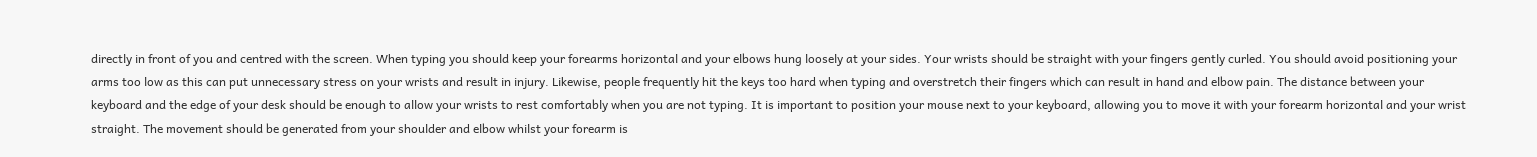directly in front of you and centred with the screen. When typing you should keep your forearms horizontal and your elbows hung loosely at your sides. Your wrists should be straight with your fingers gently curled. You should avoid positioning your arms too low as this can put unnecessary stress on your wrists and result in injury. Likewise, people frequently hit the keys too hard when typing and overstretch their fingers which can result in hand and elbow pain. The distance between your keyboard and the edge of your desk should be enough to allow your wrists to rest comfortably when you are not typing. It is important to position your mouse next to your keyboard, allowing you to move it with your forearm horizontal and your wrist straight. The movement should be generated from your shoulder and elbow whilst your forearm is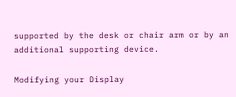supported by the desk or chair arm or by an additional supporting device.

Modifying your Display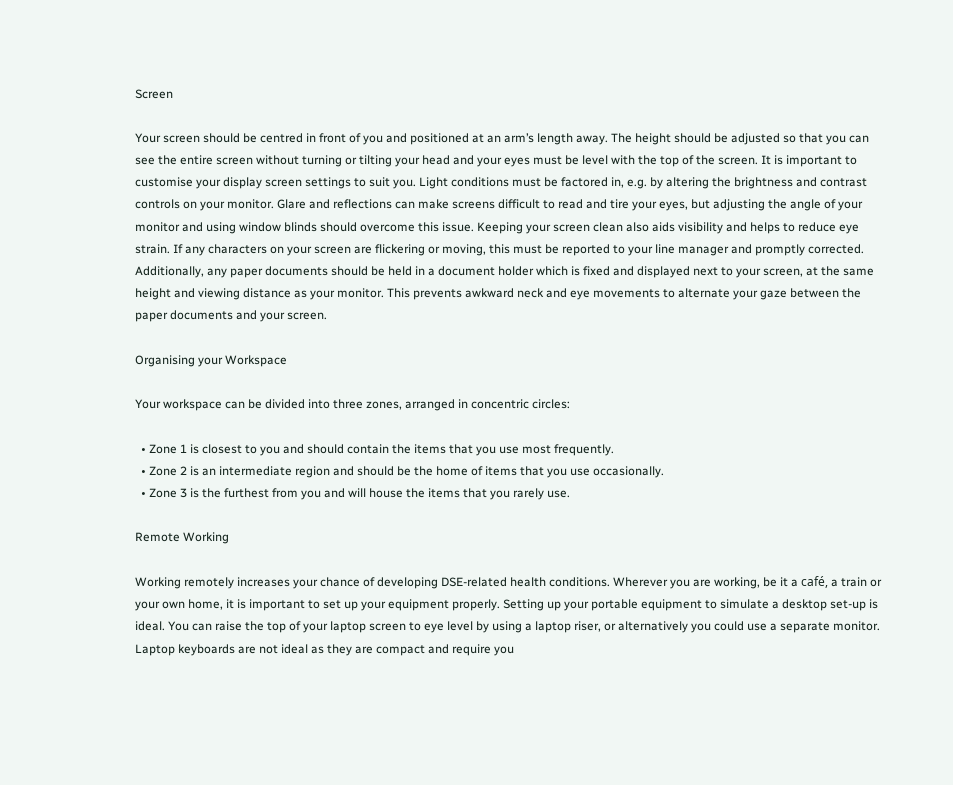Screen

Your screen should be centred in front of you and positioned at an arm’s length away. The height should be adjusted so that you can see the entire screen without turning or tilting your head and your eyes must be level with the top of the screen. It is important to customise your display screen settings to suit you. Light conditions must be factored in, e.g. by altering the brightness and contrast controls on your monitor. Glare and reflections can make screens difficult to read and tire your eyes, but adjusting the angle of your monitor and using window blinds should overcome this issue. Keeping your screen clean also aids visibility and helps to reduce eye strain. If any characters on your screen are flickering or moving, this must be reported to your line manager and promptly corrected. Additionally, any paper documents should be held in a document holder which is fixed and displayed next to your screen, at the same height and viewing distance as your monitor. This prevents awkward neck and eye movements to alternate your gaze between the paper documents and your screen.

Organising your Workspace

Your workspace can be divided into three zones, arranged in concentric circles:

  • Zone 1 is closest to you and should contain the items that you use most frequently.
  • Zone 2 is an intermediate region and should be the home of items that you use occasionally.
  • Zone 3 is the furthest from you and will house the items that you rarely use.

Remote Working

Working remotely increases your chance of developing DSE-related health conditions. Wherever you are working, be it a café, a train or your own home, it is important to set up your equipment properly. Setting up your portable equipment to simulate a desktop set-up is ideal. You can raise the top of your laptop screen to eye level by using a laptop riser, or alternatively you could use a separate monitor. Laptop keyboards are not ideal as they are compact and require you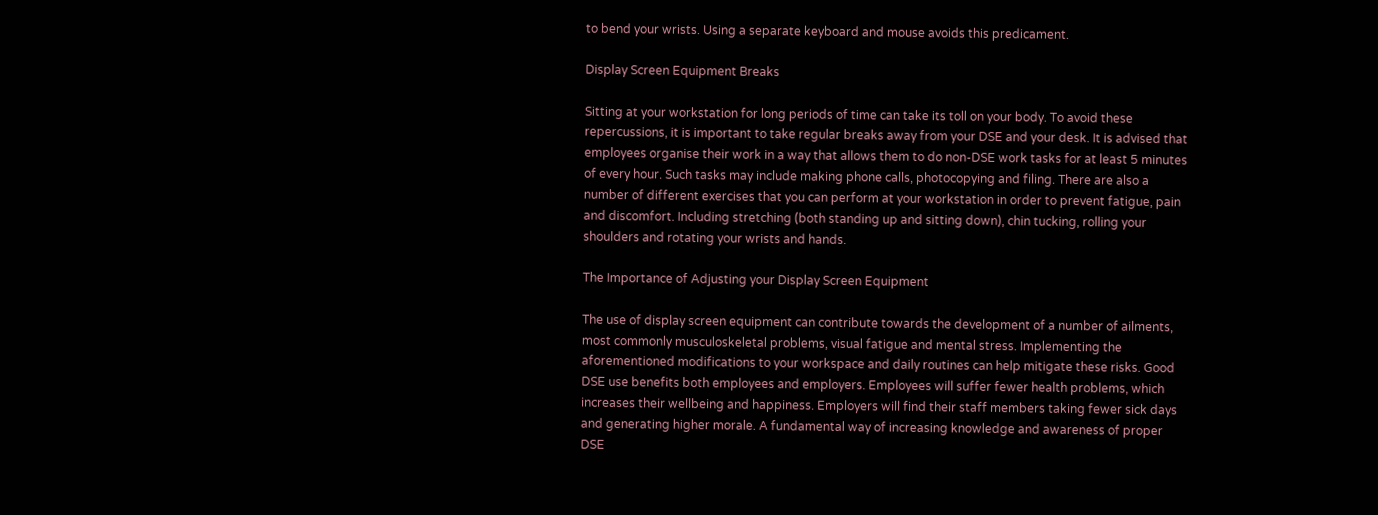to bend your wrists. Using a separate keyboard and mouse avoids this predicament.

Display Screen Equipment Breaks

Sitting at your workstation for long periods of time can take its toll on your body. To avoid these repercussions, it is important to take regular breaks away from your DSE and your desk. It is advised that employees organise their work in a way that allows them to do non-DSE work tasks for at least 5 minutes of every hour. Such tasks may include making phone calls, photocopying and filing. There are also a number of different exercises that you can perform at your workstation in order to prevent fatigue, pain and discomfort. Including stretching (both standing up and sitting down), chin tucking, rolling your shoulders and rotating your wrists and hands.

The Importance of Adjusting your Display Screen Equipment

The use of display screen equipment can contribute towards the development of a number of ailments, most commonly musculoskeletal problems, visual fatigue and mental stress. Implementing the aforementioned modifications to your workspace and daily routines can help mitigate these risks. Good DSE use benefits both employees and employers. Employees will suffer fewer health problems, which increases their wellbeing and happiness. Employers will find their staff members taking fewer sick days and generating higher morale. A fundamental way of increasing knowledge and awareness of proper DSE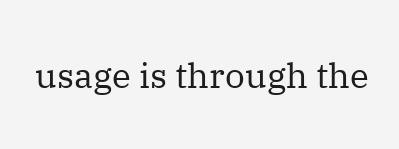usage is through the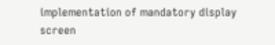implementation of mandatory display screen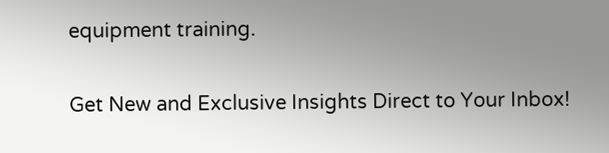equipment training.

Get New and Exclusive Insights Direct to Your Inbox!